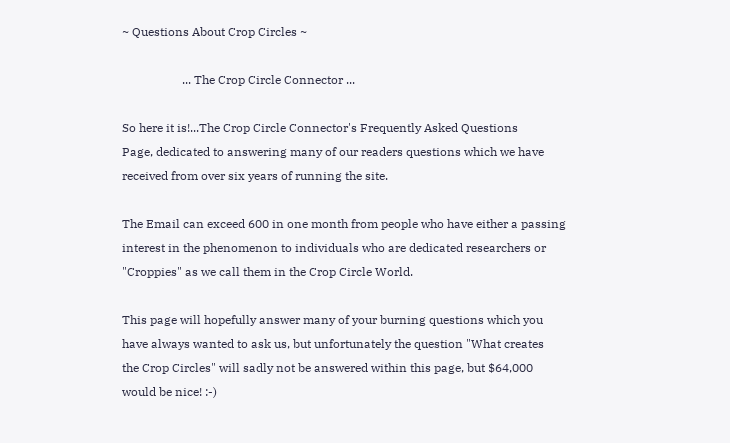~ Questions About Crop Circles ~

                    ... The Crop Circle Connector ...

So here it is!...The Crop Circle Connector's Frequently Asked Questions
Page, dedicated to answering many of our readers questions which we have
received from over six years of running the site.

The Email can exceed 600 in one month from people who have either a passing
interest in the phenomenon to individuals who are dedicated researchers or
"Croppies" as we call them in the Crop Circle World.

This page will hopefully answer many of your burning questions which you
have always wanted to ask us, but unfortunately the question "What creates
the Crop Circles" will sadly not be answered within this page, but $64,000
would be nice! :-)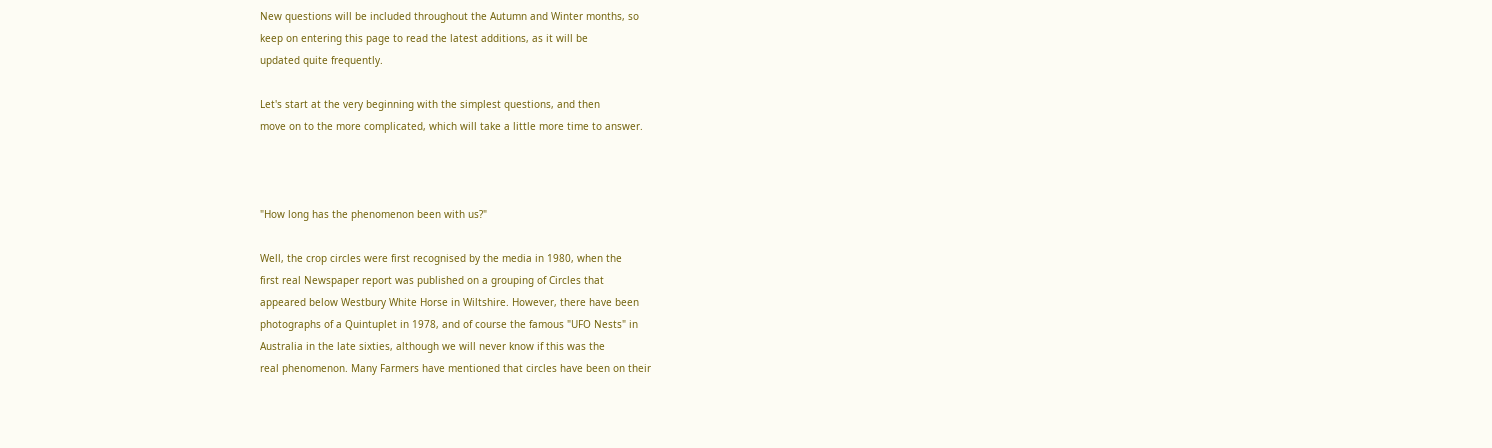New questions will be included throughout the Autumn and Winter months, so
keep on entering this page to read the latest additions, as it will be
updated quite frequently.

Let's start at the very beginning with the simplest questions, and then
move on to the more complicated, which will take a little more time to answer.



"How long has the phenomenon been with us?"

Well, the crop circles were first recognised by the media in 1980, when the
first real Newspaper report was published on a grouping of Circles that
appeared below Westbury White Horse in Wiltshire. However, there have been
photographs of a Quintuplet in 1978, and of course the famous "UFO Nests" in
Australia in the late sixties, although we will never know if this was the
real phenomenon. Many Farmers have mentioned that circles have been on their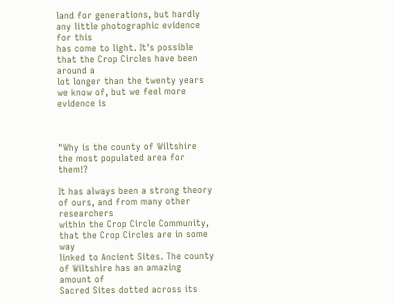land for generations, but hardly any little photographic evidence for this
has come to light. It's possible that the Crop Circles have been around a
lot longer than the twenty years we know of, but we feel more evidence is



"Why is the county of Wiltshire the most populated area for them!?

It has always been a strong theory of ours, and from many other researchers
within the Crop Circle Community, that the Crop Circles are in some way
linked to Ancient Sites. The county of Wiltshire has an amazing amount of
Sacred Sites dotted across its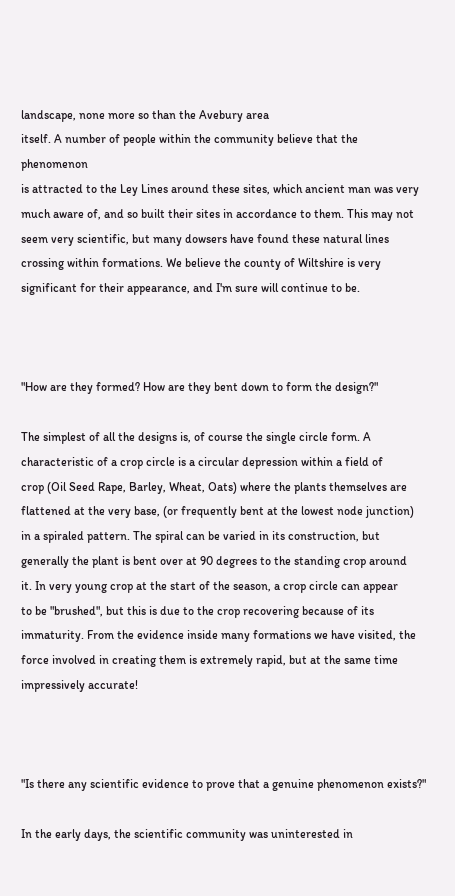landscape, none more so than the Avebury area
itself. A number of people within the community believe that the phenomenon
is attracted to the Ley Lines around these sites, which ancient man was very
much aware of, and so built their sites in accordance to them. This may not
seem very scientific, but many dowsers have found these natural lines
crossing within formations. We believe the county of Wiltshire is very
significant for their appearance, and I'm sure will continue to be.



"How are they formed? How are they bent down to form the design?"

The simplest of all the designs is, of course the single circle form. A
characteristic of a crop circle is a circular depression within a field of
crop (Oil Seed Rape, Barley, Wheat, Oats) where the plants themselves are
flattened at the very base, (or frequently bent at the lowest node junction)
in a spiraled pattern. The spiral can be varied in its construction, but
generally the plant is bent over at 90 degrees to the standing crop around
it. In very young crop at the start of the season, a crop circle can appear
to be "brushed", but this is due to the crop recovering because of its
immaturity. From the evidence inside many formations we have visited, the
force involved in creating them is extremely rapid, but at the same time
impressively accurate!



"Is there any scientific evidence to prove that a genuine phenomenon exists?"

In the early days, the scientific community was uninterested in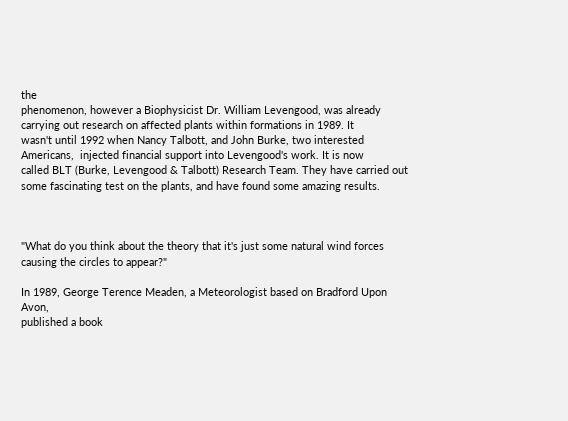the
phenomenon, however a Biophysicist Dr. William Levengood, was already
carrying out research on affected plants within formations in 1989. It
wasn't until 1992 when Nancy Talbott, and John Burke, two interested
Americans,  injected financial support into Levengood's work. It is now
called BLT (Burke, Levengood & Talbott) Research Team. They have carried out
some fascinating test on the plants, and have found some amazing results.



"What do you think about the theory that it's just some natural wind forces
causing the circles to appear?"

In 1989, George Terence Meaden, a Meteorologist based on Bradford Upon Avon,
published a book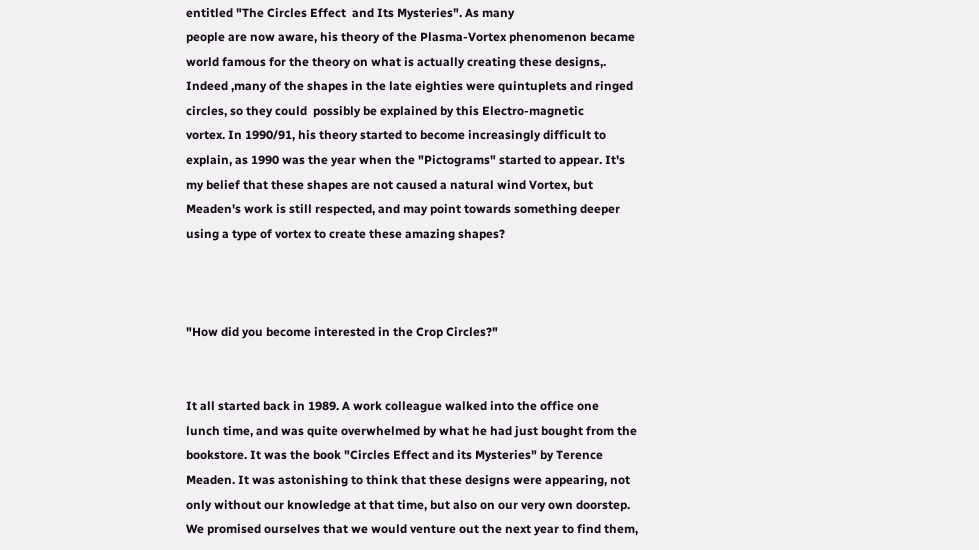entitled "The Circles Effect  and Its Mysteries". As many
people are now aware, his theory of the Plasma-Vortex phenomenon became
world famous for the theory on what is actually creating these designs,.
Indeed ,many of the shapes in the late eighties were quintuplets and ringed
circles, so they could  possibly be explained by this Electro-magnetic
vortex. In 1990/91, his theory started to become increasingly difficult to
explain, as 1990 was the year when the "Pictograms" started to appear. It's
my belief that these shapes are not caused a natural wind Vortex, but
Meaden's work is still respected, and may point towards something deeper
using a type of vortex to create these amazing shapes?



"How did you become interested in the Crop Circles?"


It all started back in 1989. A work colleague walked into the office one
lunch time, and was quite overwhelmed by what he had just bought from the
bookstore. It was the book "Circles Effect and its Mysteries" by Terence
Meaden. It was astonishing to think that these designs were appearing, not
only without our knowledge at that time, but also on our very own doorstep.
We promised ourselves that we would venture out the next year to find them,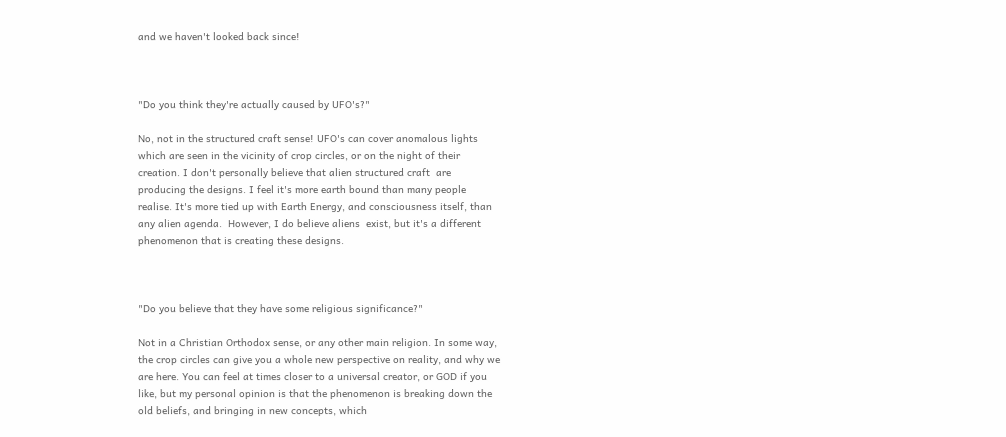and we haven't looked back since!



"Do you think they're actually caused by UFO's?"

No, not in the structured craft sense! UFO's can cover anomalous lights
which are seen in the vicinity of crop circles, or on the night of their
creation. I don't personally believe that alien structured craft  are
producing the designs. I feel it's more earth bound than many people
realise. It's more tied up with Earth Energy, and consciousness itself, than
any alien agenda.  However, I do believe aliens  exist, but it's a different
phenomenon that is creating these designs.



"Do you believe that they have some religious significance?"

Not in a Christian Orthodox sense, or any other main religion. In some way,
the crop circles can give you a whole new perspective on reality, and why we
are here. You can feel at times closer to a universal creator, or GOD if you
like, but my personal opinion is that the phenomenon is breaking down the
old beliefs, and bringing in new concepts, which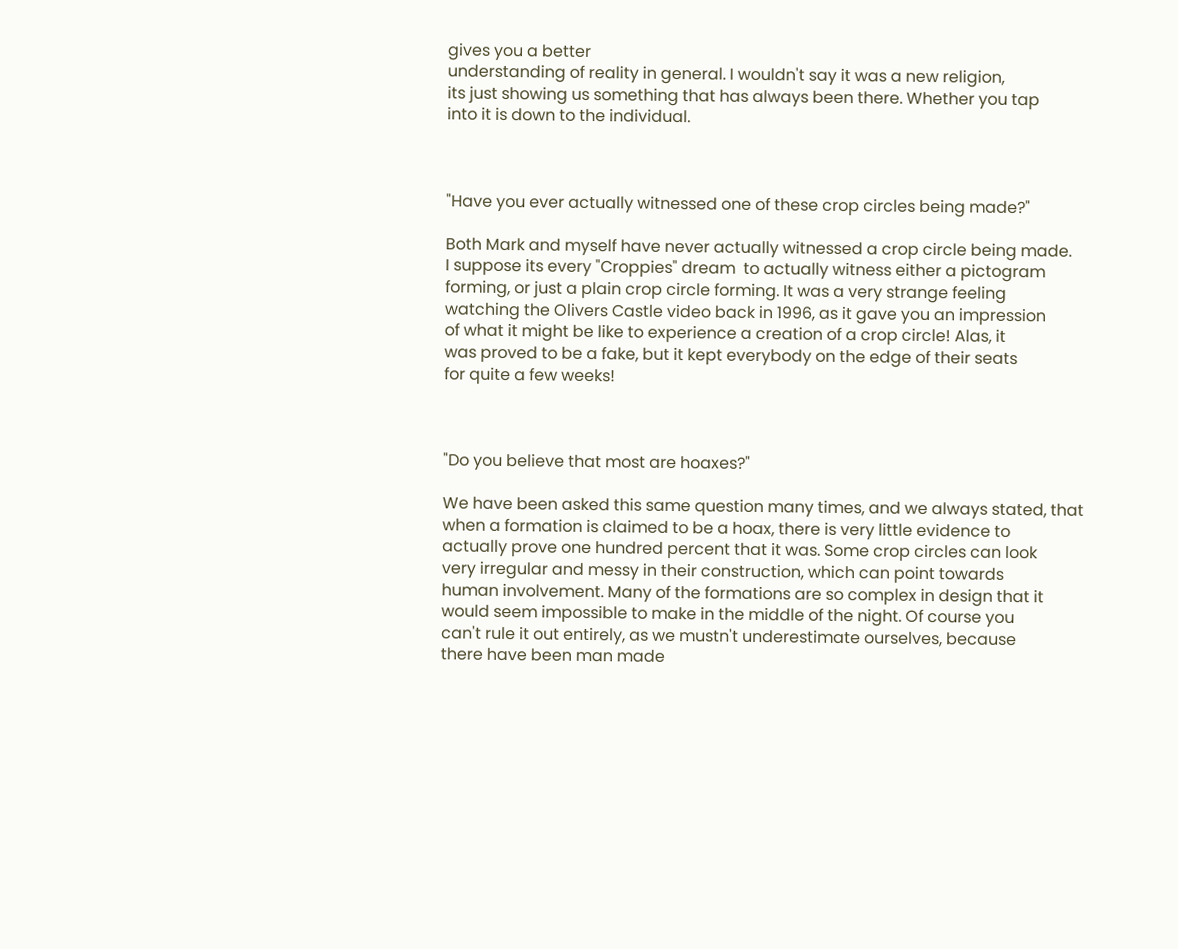gives you a better
understanding of reality in general. I wouldn't say it was a new religion,
its just showing us something that has always been there. Whether you tap
into it is down to the individual.



"Have you ever actually witnessed one of these crop circles being made?"

Both Mark and myself have never actually witnessed a crop circle being made.
I suppose its every "Croppies" dream  to actually witness either a pictogram
forming, or just a plain crop circle forming. It was a very strange feeling
watching the Olivers Castle video back in 1996, as it gave you an impression
of what it might be like to experience a creation of a crop circle! Alas, it
was proved to be a fake, but it kept everybody on the edge of their seats
for quite a few weeks!



"Do you believe that most are hoaxes?"

We have been asked this same question many times, and we always stated, that
when a formation is claimed to be a hoax, there is very little evidence to
actually prove one hundred percent that it was. Some crop circles can look
very irregular and messy in their construction, which can point towards
human involvement. Many of the formations are so complex in design that it
would seem impossible to make in the middle of the night. Of course you
can't rule it out entirely, as we mustn't underestimate ourselves, because
there have been man made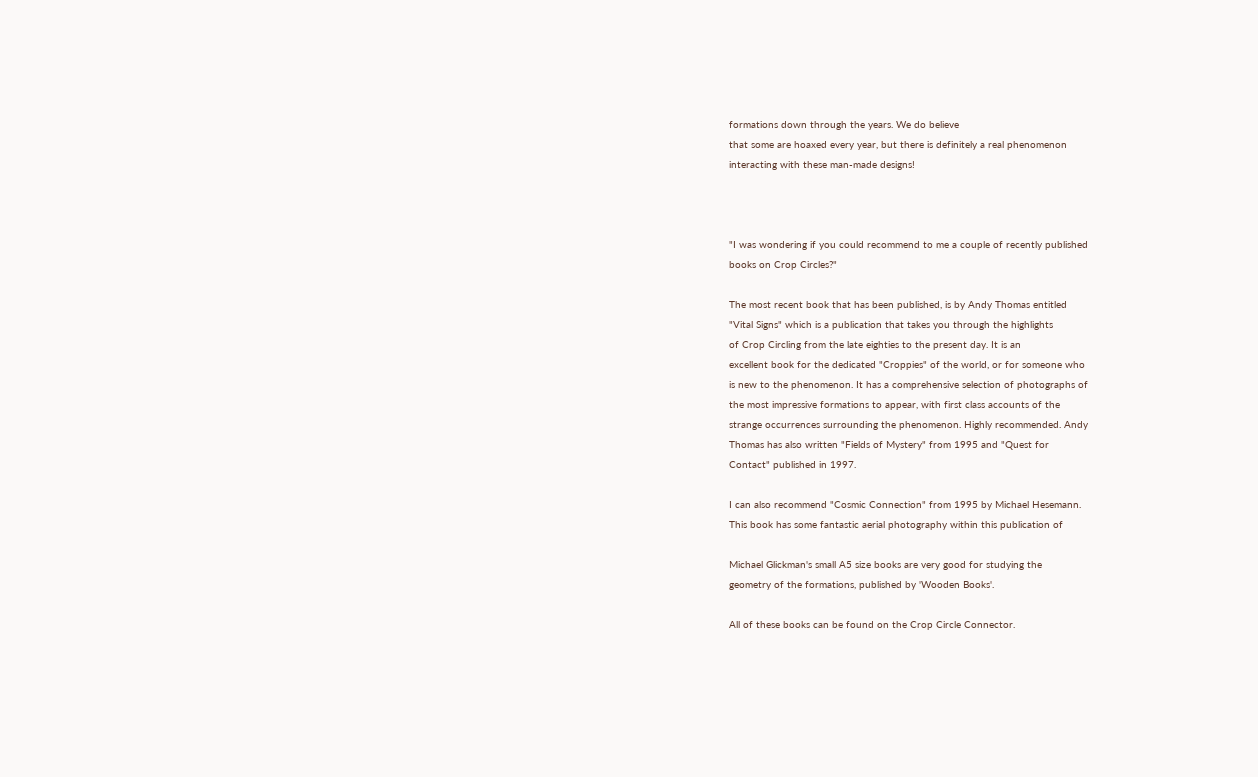formations down through the years. We do believe
that some are hoaxed every year, but there is definitely a real phenomenon
interacting with these man-made designs!



"I was wondering if you could recommend to me a couple of recently published
books on Crop Circles?"

The most recent book that has been published, is by Andy Thomas entitled
"Vital Signs" which is a publication that takes you through the highlights
of Crop Circling from the late eighties to the present day. It is an
excellent book for the dedicated "Croppies" of the world, or for someone who
is new to the phenomenon. It has a comprehensive selection of photographs of
the most impressive formations to appear, with first class accounts of the
strange occurrences surrounding the phenomenon. Highly recommended. Andy
Thomas has also written "Fields of Mystery" from 1995 and "Quest for
Contact" published in 1997.

I can also recommend "Cosmic Connection" from 1995 by Michael Hesemann.
This book has some fantastic aerial photography within this publication of

Michael Glickman's small A5 size books are very good for studying the
geometry of the formations, published by 'Wooden Books'.

All of these books can be found on the Crop Circle Connector.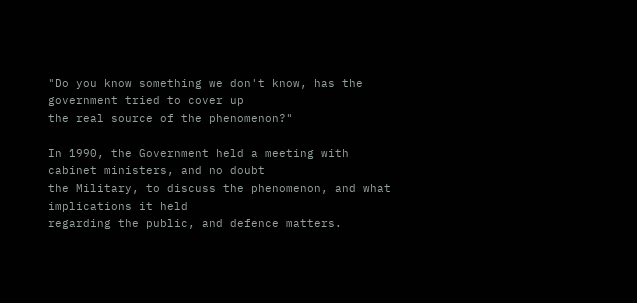"Do you know something we don't know, has the government tried to cover up
the real source of the phenomenon?"

In 1990, the Government held a meeting with cabinet ministers, and no doubt
the Military, to discuss the phenomenon, and what implications it held
regarding the public, and defence matters.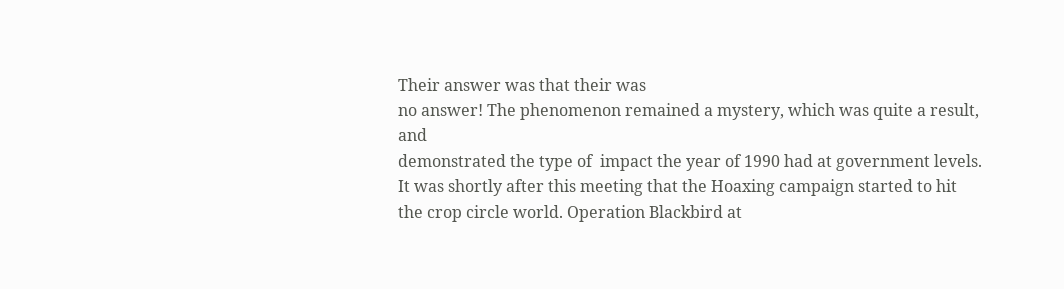Their answer was that their was
no answer! The phenomenon remained a mystery, which was quite a result, and
demonstrated the type of  impact the year of 1990 had at government levels.
It was shortly after this meeting that the Hoaxing campaign started to hit
the crop circle world. Operation Blackbird at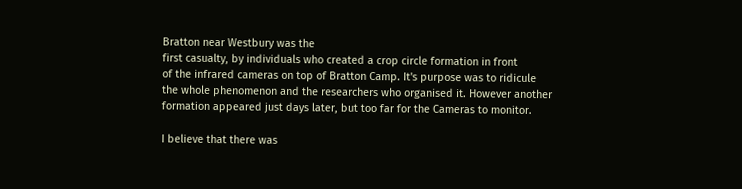Bratton near Westbury was the
first casualty, by individuals who created a crop circle formation in front
of the infrared cameras on top of Bratton Camp. It's purpose was to ridicule
the whole phenomenon and the researchers who organised it. However another
formation appeared just days later, but too far for the Cameras to monitor.

I believe that there was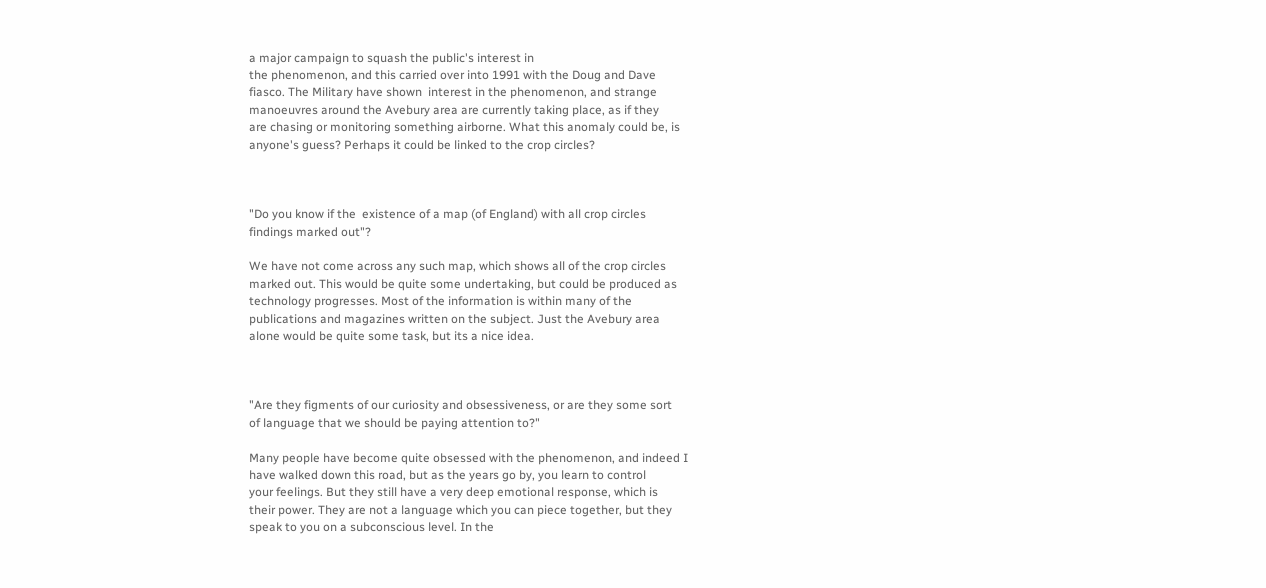a major campaign to squash the public's interest in
the phenomenon, and this carried over into 1991 with the Doug and Dave
fiasco. The Military have shown  interest in the phenomenon, and strange
manoeuvres around the Avebury area are currently taking place, as if they
are chasing or monitoring something airborne. What this anomaly could be, is
anyone's guess? Perhaps it could be linked to the crop circles?



"Do you know if the  existence of a map (of England) with all crop circles
findings marked out"?

We have not come across any such map, which shows all of the crop circles
marked out. This would be quite some undertaking, but could be produced as
technology progresses. Most of the information is within many of the
publications and magazines written on the subject. Just the Avebury area
alone would be quite some task, but its a nice idea.



"Are they figments of our curiosity and obsessiveness, or are they some sort
of language that we should be paying attention to?"

Many people have become quite obsessed with the phenomenon, and indeed I
have walked down this road, but as the years go by, you learn to control
your feelings. But they still have a very deep emotional response, which is
their power. They are not a language which you can piece together, but they
speak to you on a subconscious level. In the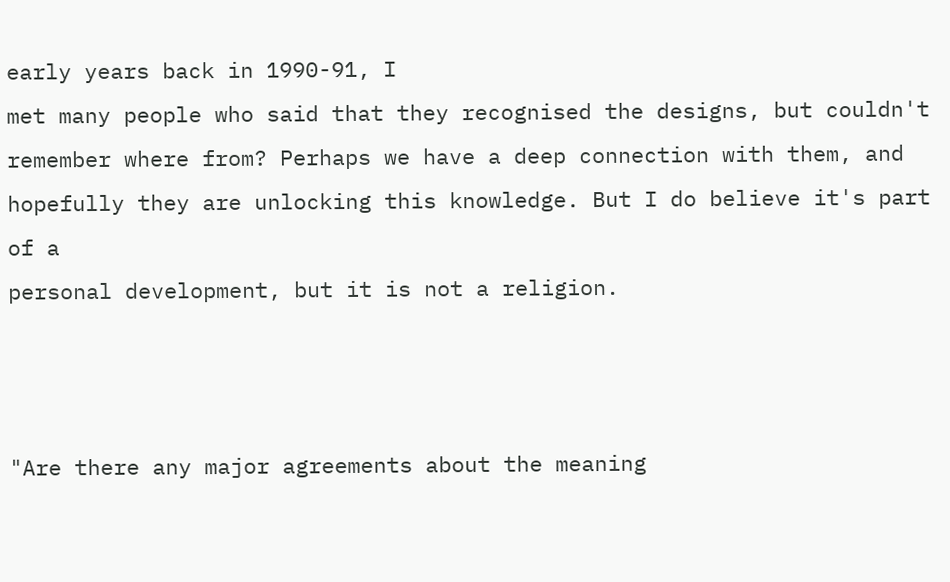early years back in 1990-91, I
met many people who said that they recognised the designs, but couldn't
remember where from? Perhaps we have a deep connection with them, and
hopefully they are unlocking this knowledge. But I do believe it's part of a
personal development, but it is not a religion.



"Are there any major agreements about the meaning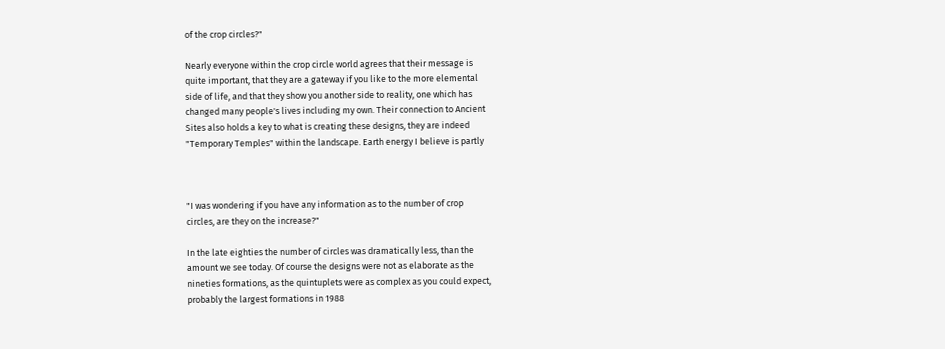of the crop circles?"

Nearly everyone within the crop circle world agrees that their message is
quite important, that they are a gateway if you like to the more elemental
side of life, and that they show you another side to reality, one which has
changed many people's lives including my own. Their connection to Ancient
Sites also holds a key to what is creating these designs, they are indeed
"Temporary Temples" within the landscape. Earth energy I believe is partly



"I was wondering if you have any information as to the number of crop
circles, are they on the increase?"

In the late eighties the number of circles was dramatically less, than the
amount we see today. Of course the designs were not as elaborate as the
nineties formations, as the quintuplets were as complex as you could expect,
probably the largest formations in 1988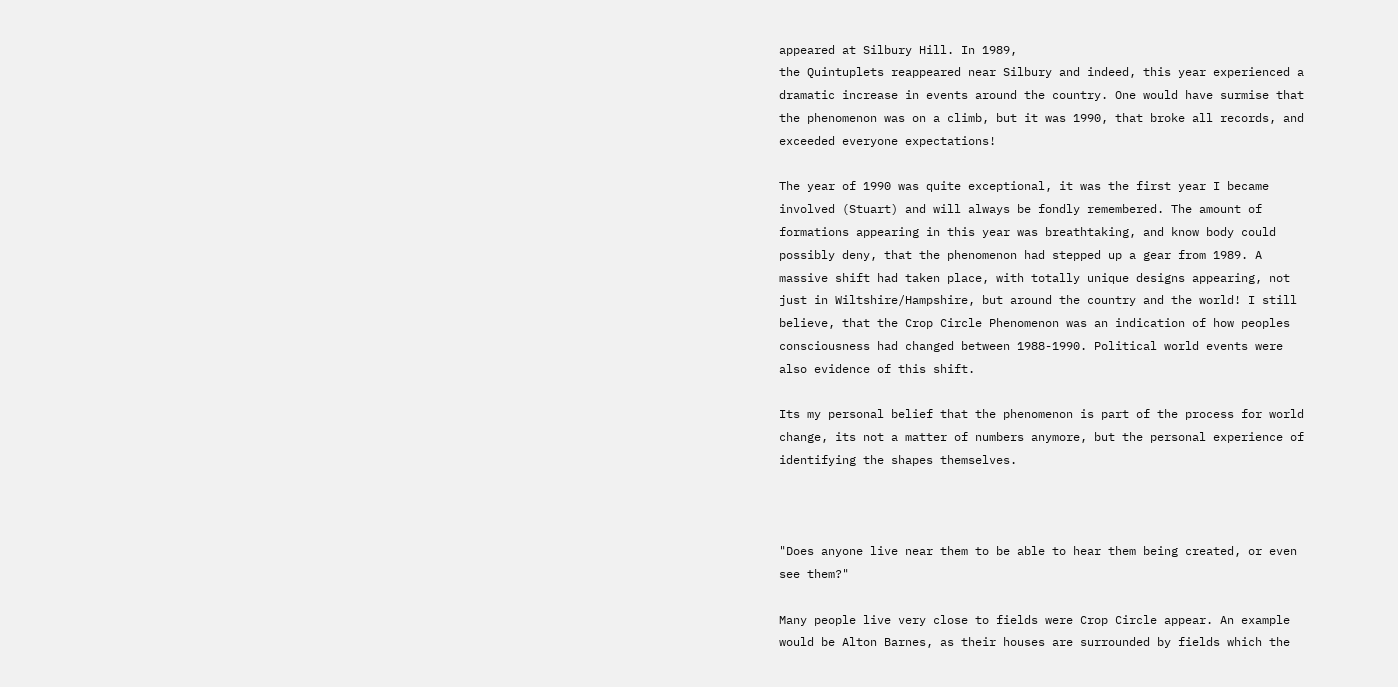appeared at Silbury Hill. In 1989,
the Quintuplets reappeared near Silbury and indeed, this year experienced a
dramatic increase in events around the country. One would have surmise that
the phenomenon was on a climb, but it was 1990, that broke all records, and
exceeded everyone expectations!

The year of 1990 was quite exceptional, it was the first year I became
involved (Stuart) and will always be fondly remembered. The amount of
formations appearing in this year was breathtaking, and know body could
possibly deny, that the phenomenon had stepped up a gear from 1989. A
massive shift had taken place, with totally unique designs appearing, not
just in Wiltshire/Hampshire, but around the country and the world! I still
believe, that the Crop Circle Phenomenon was an indication of how peoples
consciousness had changed between 1988-1990. Political world events were
also evidence of this shift.

Its my personal belief that the phenomenon is part of the process for world
change, its not a matter of numbers anymore, but the personal experience of
identifying the shapes themselves.



"Does anyone live near them to be able to hear them being created, or even
see them?"

Many people live very close to fields were Crop Circle appear. An example
would be Alton Barnes, as their houses are surrounded by fields which the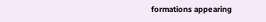formations appearing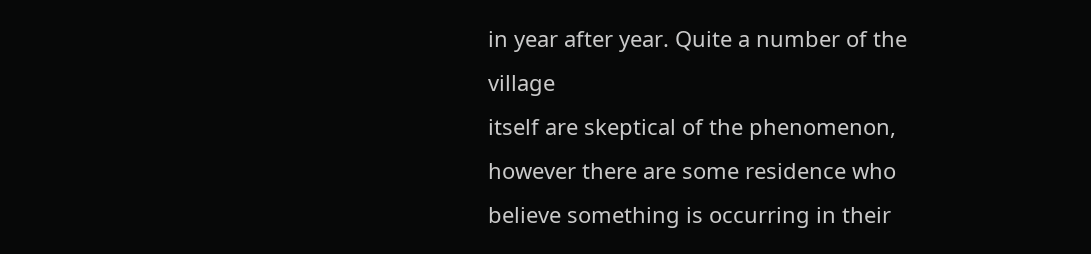in year after year. Quite a number of the village
itself are skeptical of the phenomenon, however there are some residence who
believe something is occurring in their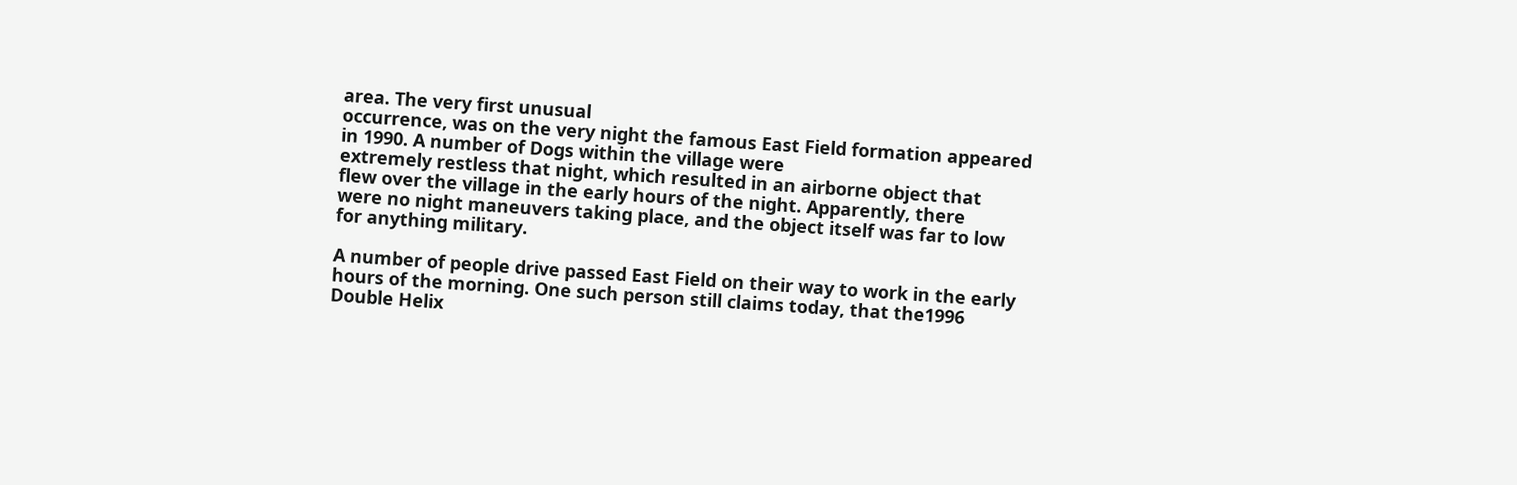area. The very first unusual
occurrence, was on the very night the famous East Field formation appeared
in 1990. A number of Dogs within the village were
extremely restless that night, which resulted in an airborne object that
flew over the village in the early hours of the night. Apparently, there
were no night maneuvers taking place, and the object itself was far to low
for anything military.

A number of people drive passed East Field on their way to work in the early
hours of the morning. One such person still claims today, that the1996
Double Helix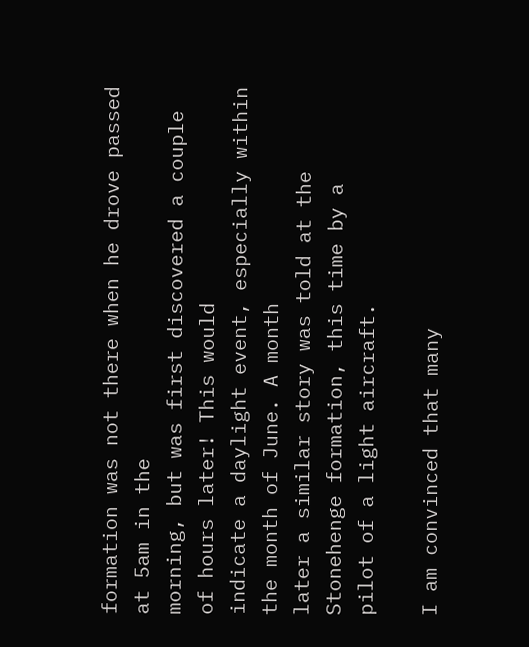formation was not there when he drove passed at 5am in the
morning, but was first discovered a couple of hours later! This would
indicate a daylight event, especially within the month of June. A month
later a similar story was told at the Stonehenge formation, this time by a
pilot of a light aircraft.

I am convinced that many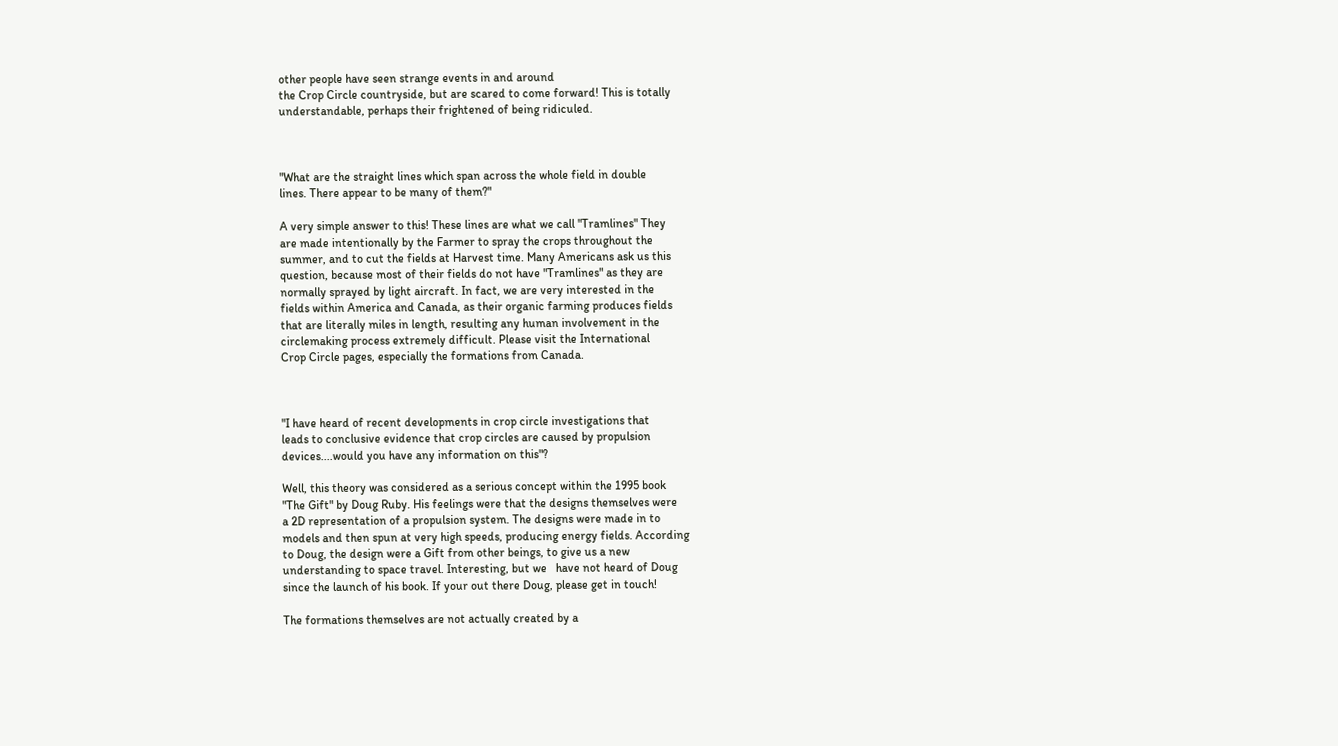other people have seen strange events in and around
the Crop Circle countryside, but are scared to come forward! This is totally
understandable, perhaps their frightened of being ridiculed.



"What are the straight lines which span across the whole field in double
lines. There appear to be many of them?"

A very simple answer to this! These lines are what we call "Tramlines" They
are made intentionally by the Farmer to spray the crops throughout the
summer, and to cut the fields at Harvest time. Many Americans ask us this
question, because most of their fields do not have "Tramlines" as they are
normally sprayed by light aircraft. In fact, we are very interested in the
fields within America and Canada, as their organic farming produces fields
that are literally miles in length, resulting any human involvement in the
circlemaking process extremely difficult. Please visit the International
Crop Circle pages, especially the formations from Canada.



"I have heard of recent developments in crop circle investigations that
leads to conclusive evidence that crop circles are caused by propulsion
devices....would you have any information on this"?

Well, this theory was considered as a serious concept within the 1995 book
"The Gift" by Doug Ruby. His feelings were that the designs themselves were
a 2D representation of a propulsion system. The designs were made in to
models and then spun at very high speeds, producing energy fields. According
to Doug, the design were a Gift from other beings, to give us a new
understanding to space travel. Interesting, but we   have not heard of Doug
since the launch of his book. If your out there Doug, please get in touch!

The formations themselves are not actually created by a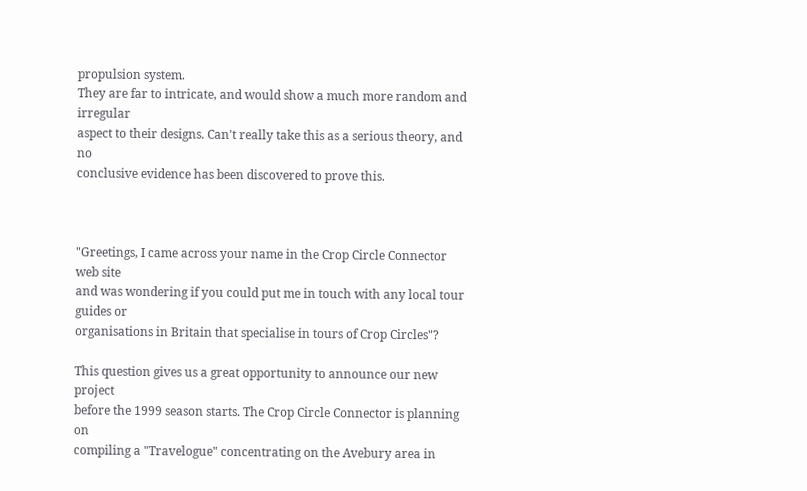propulsion system.
They are far to intricate, and would show a much more random and irregular
aspect to their designs. Can't really take this as a serious theory, and no
conclusive evidence has been discovered to prove this.



"Greetings, I came across your name in the Crop Circle Connector web site
and was wondering if you could put me in touch with any local tour guides or
organisations in Britain that specialise in tours of Crop Circles"?

This question gives us a great opportunity to announce our new project
before the 1999 season starts. The Crop Circle Connector is planning on
compiling a "Travelogue" concentrating on the Avebury area in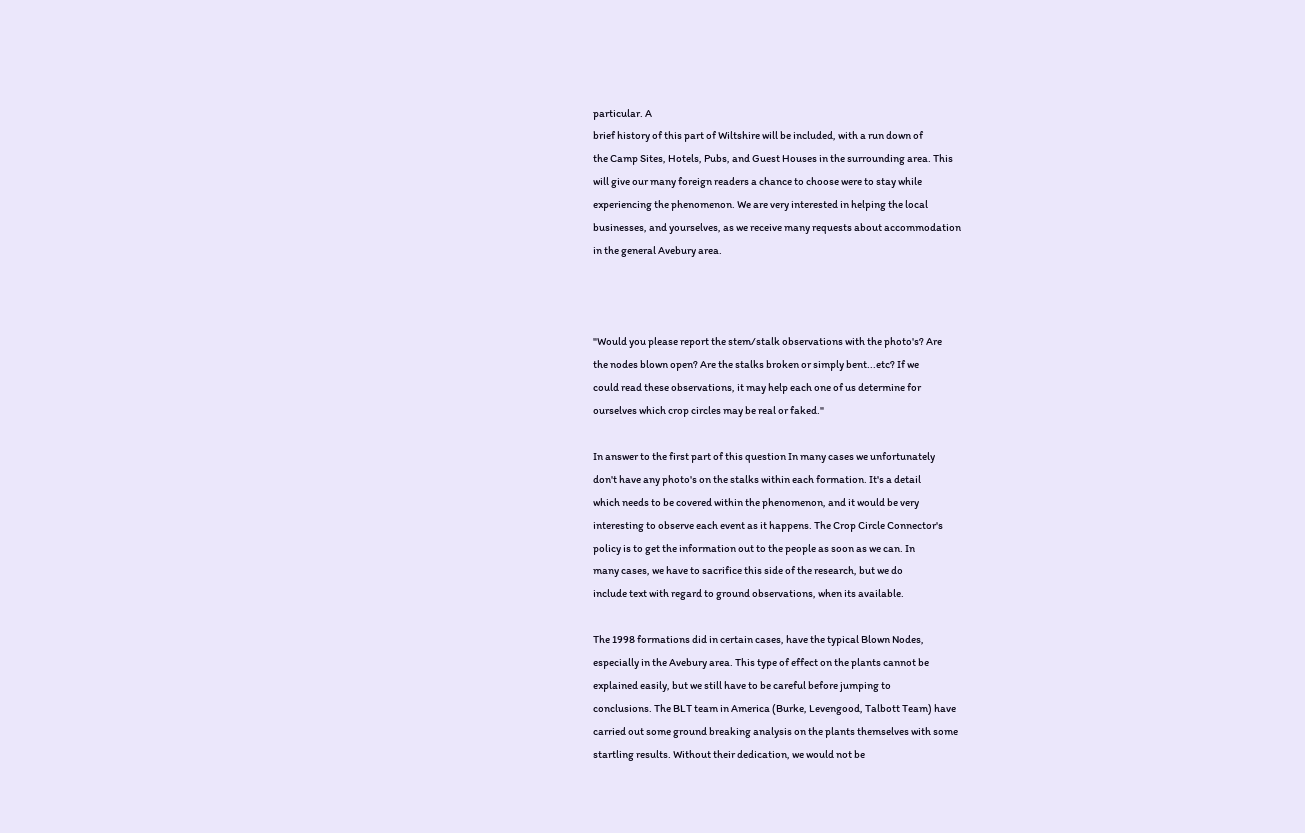particular. A
brief history of this part of Wiltshire will be included, with a run down of
the Camp Sites, Hotels, Pubs, and Guest Houses in the surrounding area. This
will give our many foreign readers a chance to choose were to stay while
experiencing the phenomenon. We are very interested in helping the local
businesses, and yourselves, as we receive many requests about accommodation
in the general Avebury area.



"Would you please report the stem/stalk observations with the photo's? Are
the nodes blown open? Are the stalks broken or simply bent...etc? If we
could read these observations, it may help each one of us determine for
ourselves which crop circles may be real or faked."

In answer to the first part of this question In many cases we unfortunately
don't have any photo's on the stalks within each formation. It's a detail
which needs to be covered within the phenomenon, and it would be very
interesting to observe each event as it happens. The Crop Circle Connector's
policy is to get the information out to the people as soon as we can. In
many cases, we have to sacrifice this side of the research, but we do
include text with regard to ground observations, when its available.

The 1998 formations did in certain cases, have the typical Blown Nodes,
especially in the Avebury area. This type of effect on the plants cannot be
explained easily, but we still have to be careful before jumping to
conclusions. The BLT team in America (Burke, Levengood, Talbott Team) have
carried out some ground breaking analysis on the plants themselves with some
startling results. Without their dedication, we would not be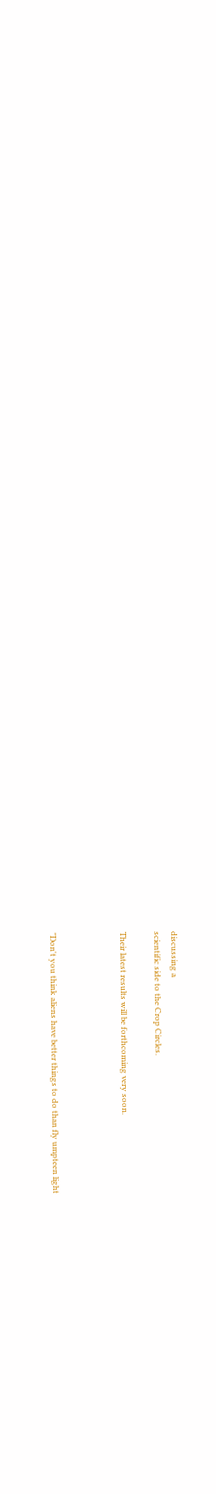discussing a
scientific side to the Crop Circles.

Their latest results will be forthcoming very soon.



"Don't you think aliens have better things to do than fly umpteen light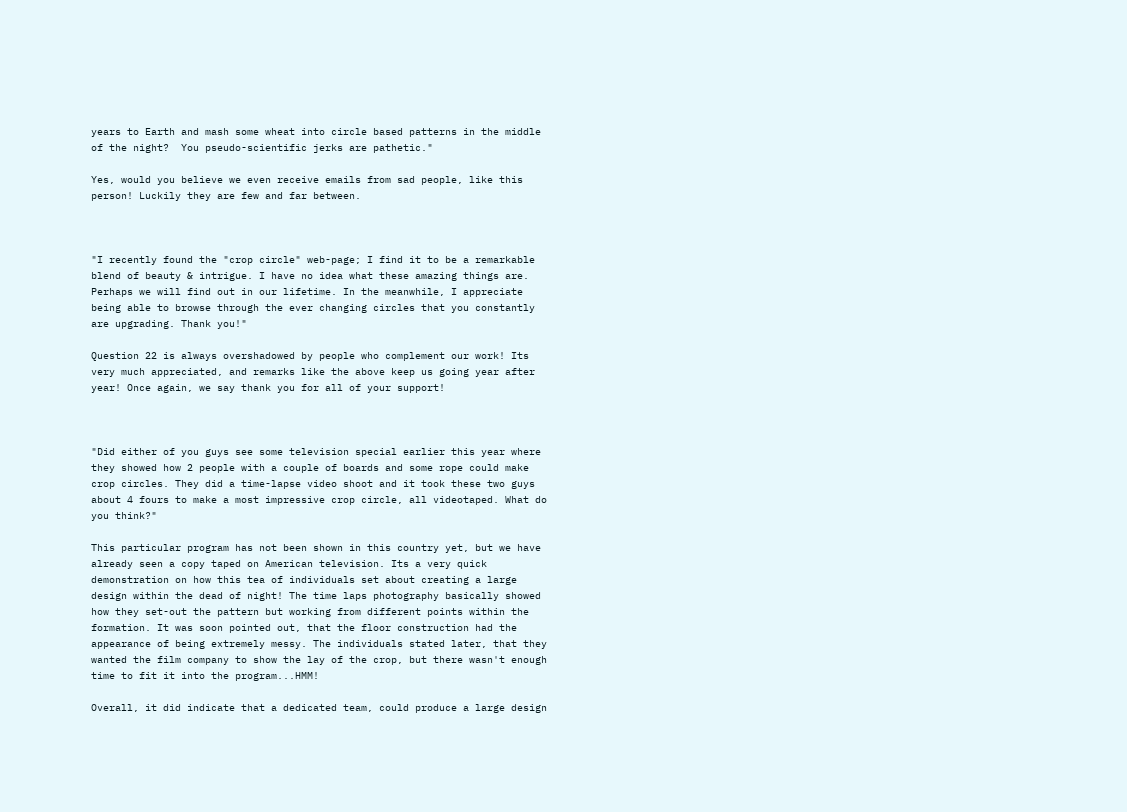years to Earth and mash some wheat into circle based patterns in the middle
of the night?  You pseudo-scientific jerks are pathetic."

Yes, would you believe we even receive emails from sad people, like this
person! Luckily they are few and far between.



"I recently found the "crop circle" web-page; I find it to be a remarkable
blend of beauty & intrigue. I have no idea what these amazing things are.
Perhaps we will find out in our lifetime. In the meanwhile, I appreciate
being able to browse through the ever changing circles that you constantly
are upgrading. Thank you!"

Question 22 is always overshadowed by people who complement our work! Its
very much appreciated, and remarks like the above keep us going year after
year! Once again, we say thank you for all of your support!



"Did either of you guys see some television special earlier this year where
they showed how 2 people with a couple of boards and some rope could make
crop circles. They did a time-lapse video shoot and it took these two guys
about 4 fours to make a most impressive crop circle, all videotaped. What do
you think?"

This particular program has not been shown in this country yet, but we have
already seen a copy taped on American television. Its a very quick
demonstration on how this tea of individuals set about creating a large
design within the dead of night! The time laps photography basically showed
how they set-out the pattern but working from different points within the
formation. It was soon pointed out, that the floor construction had the
appearance of being extremely messy. The individuals stated later, that they
wanted the film company to show the lay of the crop, but there wasn't enough
time to fit it into the program...HMM!

Overall, it did indicate that a dedicated team, could produce a large design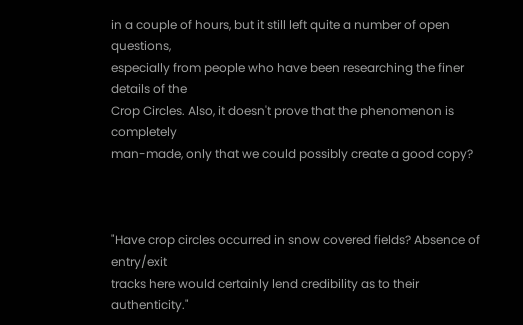in a couple of hours, but it still left quite a number of open questions,
especially from people who have been researching the finer details of the
Crop Circles. Also, it doesn't prove that the phenomenon is completely
man-made, only that we could possibly create a good copy?



"Have crop circles occurred in snow covered fields? Absence of entry/exit
tracks here would certainly lend credibility as to their authenticity."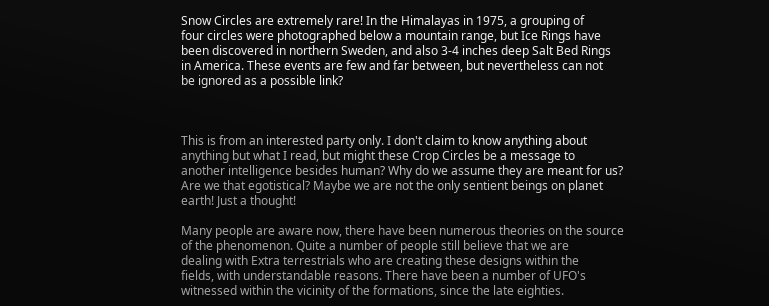Snow Circles are extremely rare! In the Himalayas in 1975, a grouping of
four circles were photographed below a mountain range, but Ice Rings have
been discovered in northern Sweden, and also 3-4 inches deep Salt Bed Rings
in America. These events are few and far between, but nevertheless can not
be ignored as a possible link?



This is from an interested party only. I don't claim to know anything about
anything but what I read, but might these Crop Circles be a message to
another intelligence besides human? Why do we assume they are meant for us?
Are we that egotistical? Maybe we are not the only sentient beings on planet
earth! Just a thought!

Many people are aware now, there have been numerous theories on the source
of the phenomenon. Quite a number of people still believe that we are
dealing with Extra terrestrials who are creating these designs within the
fields, with understandable reasons. There have been a number of UFO's
witnessed within the vicinity of the formations, since the late eighties.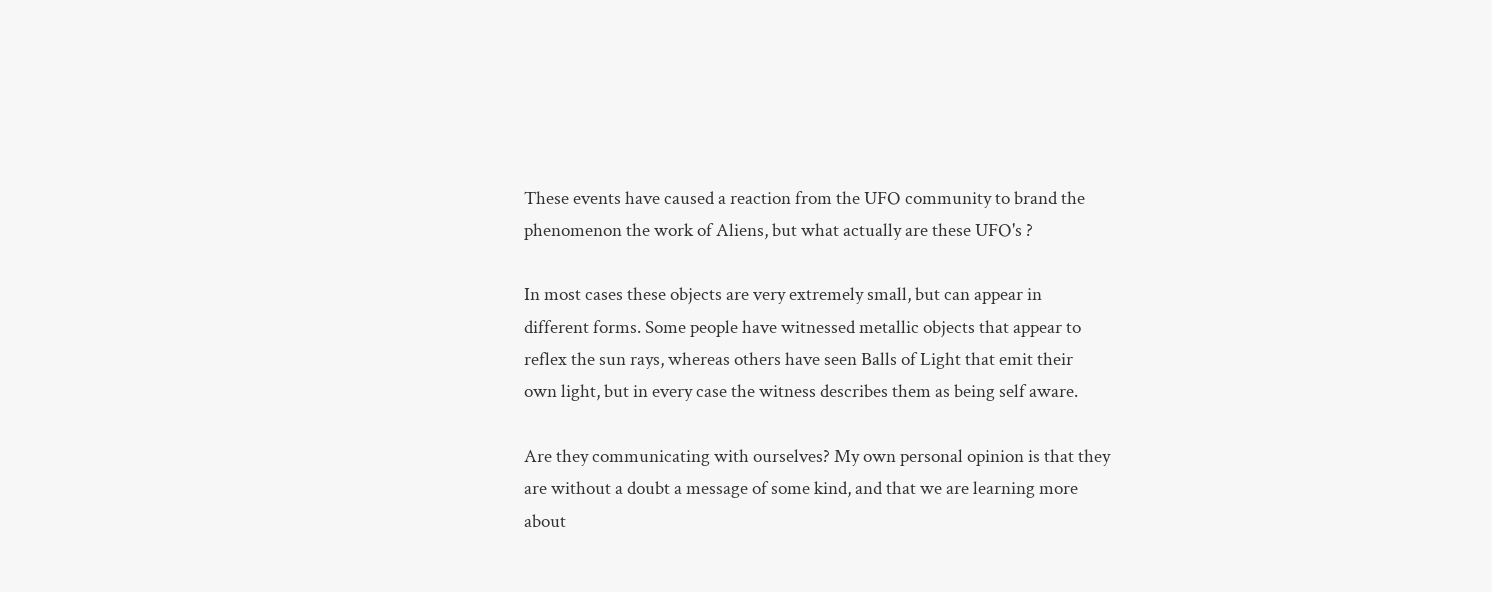These events have caused a reaction from the UFO community to brand the
phenomenon the work of Aliens, but what actually are these UFO's ?

In most cases these objects are very extremely small, but can appear in
different forms. Some people have witnessed metallic objects that appear to
reflex the sun rays, whereas others have seen Balls of Light that emit their
own light, but in every case the witness describes them as being self aware.

Are they communicating with ourselves? My own personal opinion is that they
are without a doubt a message of some kind, and that we are learning more
about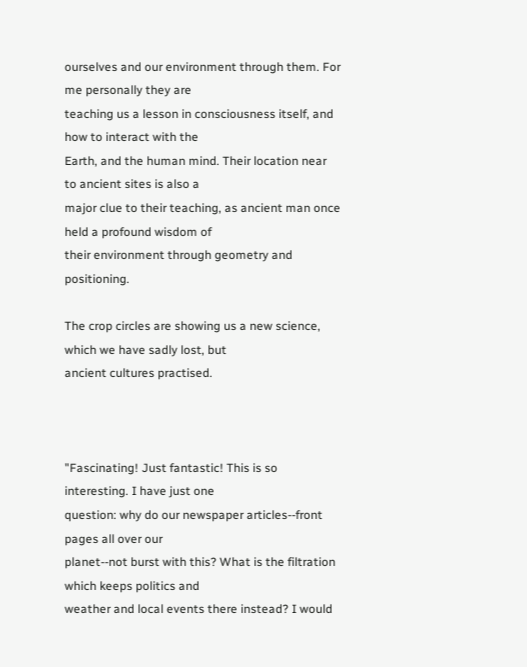ourselves and our environment through them. For me personally they are
teaching us a lesson in consciousness itself, and how to interact with the
Earth, and the human mind. Their location near to ancient sites is also a
major clue to their teaching, as ancient man once held a profound wisdom of
their environment through geometry and positioning.

The crop circles are showing us a new science, which we have sadly lost, but
ancient cultures practised.



"Fascinating! Just fantastic! This is so interesting. I have just one
question: why do our newspaper articles--front pages all over our
planet--not burst with this? What is the filtration which keeps politics and
weather and local events there instead? I would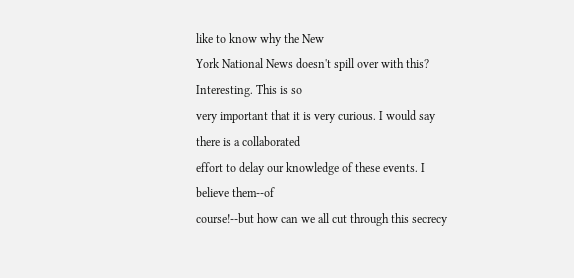like to know why the New
York National News doesn't spill over with this? Interesting. This is so
very important that it is very curious. I would say there is a collaborated
effort to delay our knowledge of these events. I believe them--of
course!--but how can we all cut through this secrecy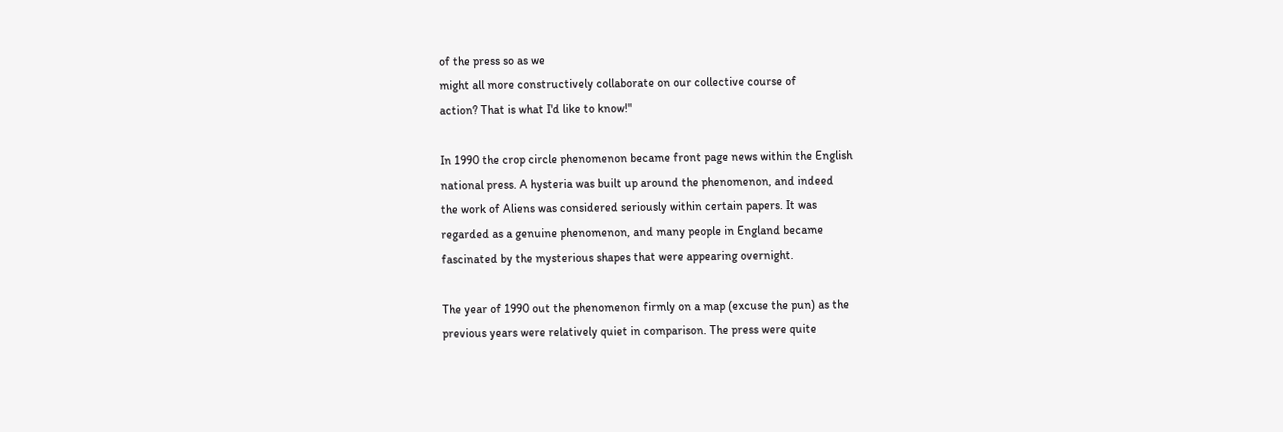of the press so as we
might all more constructively collaborate on our collective course of
action? That is what I'd like to know!"

In 1990 the crop circle phenomenon became front page news within the English
national press. A hysteria was built up around the phenomenon, and indeed
the work of Aliens was considered seriously within certain papers. It was
regarded as a genuine phenomenon, and many people in England became
fascinated by the mysterious shapes that were appearing overnight.

The year of 1990 out the phenomenon firmly on a map (excuse the pun) as the
previous years were relatively quiet in comparison. The press were quite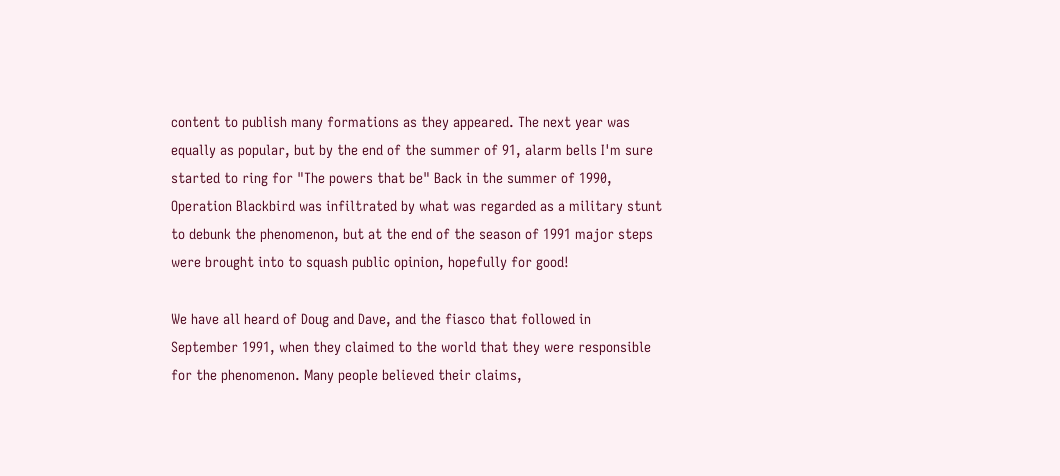content to publish many formations as they appeared. The next year was
equally as popular, but by the end of the summer of 91, alarm bells I'm sure
started to ring for "The powers that be" Back in the summer of 1990,
Operation Blackbird was infiltrated by what was regarded as a military stunt
to debunk the phenomenon, but at the end of the season of 1991 major steps
were brought into to squash public opinion, hopefully for good!

We have all heard of Doug and Dave, and the fiasco that followed in
September 1991, when they claimed to the world that they were responsible
for the phenomenon. Many people believed their claims,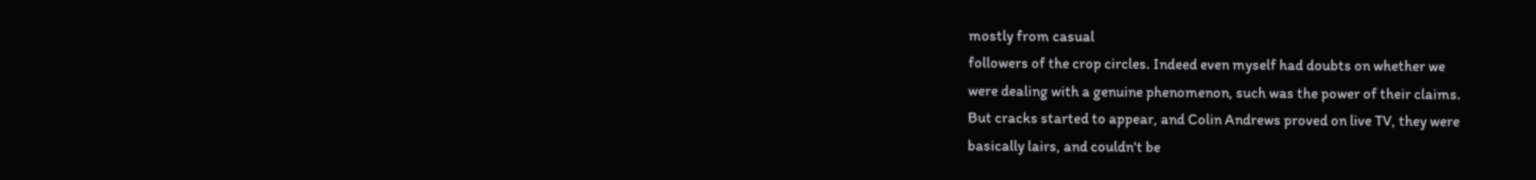mostly from casual
followers of the crop circles. Indeed even myself had doubts on whether we
were dealing with a genuine phenomenon, such was the power of their claims.
But cracks started to appear, and Colin Andrews proved on live TV, they were
basically lairs, and couldn't be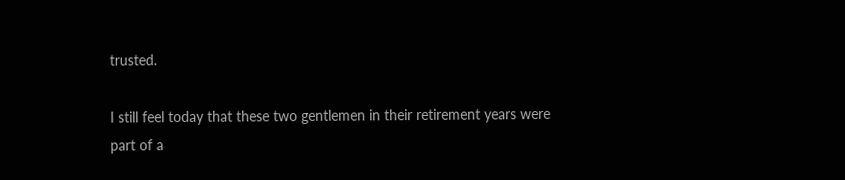trusted.

I still feel today that these two gentlemen in their retirement years were
part of a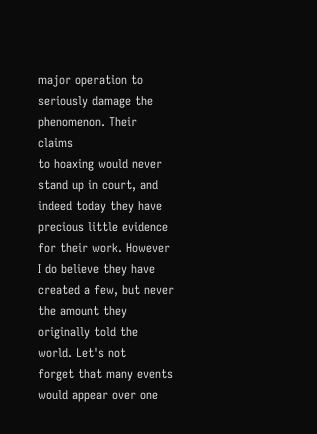major operation to seriously damage the phenomenon. Their claims
to hoaxing would never stand up in court, and indeed today they have
precious little evidence for their work. However I do believe they have
created a few, but never the amount they originally told the world. Let's not
forget that many events would appear over one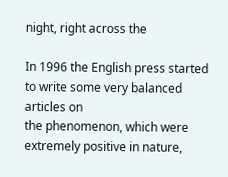night, right across the

In 1996 the English press started to write some very balanced articles on
the phenomenon, which were extremely positive in nature,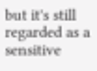but it's still
regarded as a sensitive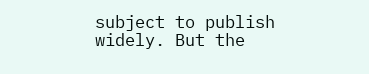subject to publish widely. But the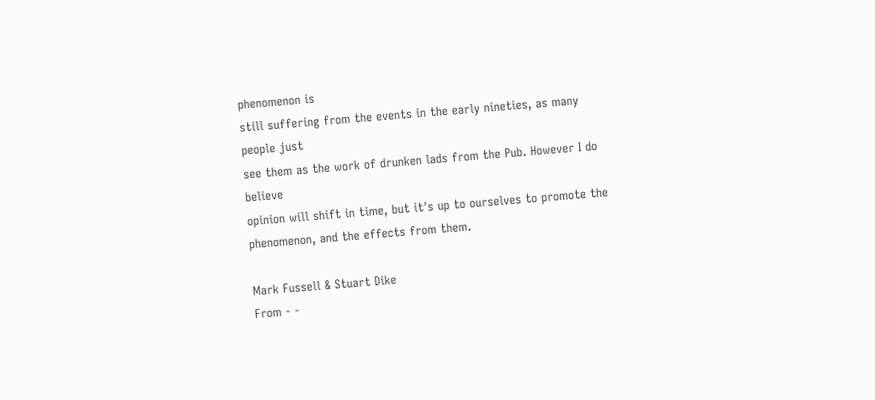phenomenon is
still suffering from the events in the early nineties, as many people just
see them as the work of drunken lads from the Pub. However I do believe
opinion will shift in time, but it's up to ourselves to promote the
phenomenon, and the effects from them.

Mark Fussell & Stuart Dike
From - -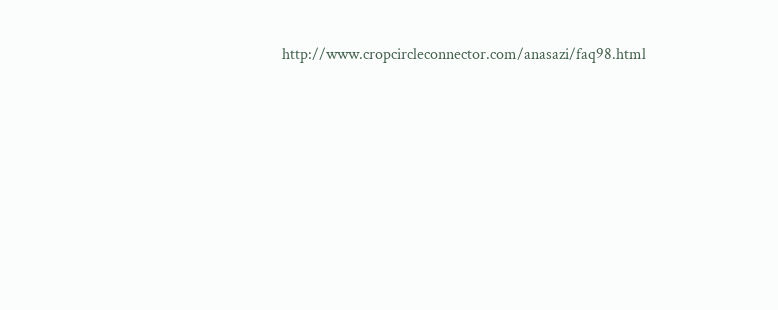http://www.cropcircleconnector.com/anasazi/faq98.html